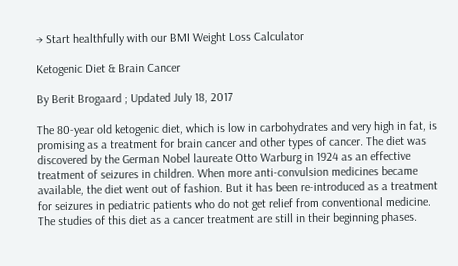→ Start healthfully with our BMI Weight Loss Calculator

Ketogenic Diet & Brain Cancer

By Berit Brogaard ; Updated July 18, 2017

The 80-year old ketogenic diet, which is low in carbohydrates and very high in fat, is promising as a treatment for brain cancer and other types of cancer. The diet was discovered by the German Nobel laureate Otto Warburg in 1924 as an effective treatment of seizures in children. When more anti-convulsion medicines became available, the diet went out of fashion. But it has been re-introduced as a treatment for seizures in pediatric patients who do not get relief from conventional medicine. The studies of this diet as a cancer treatment are still in their beginning phases.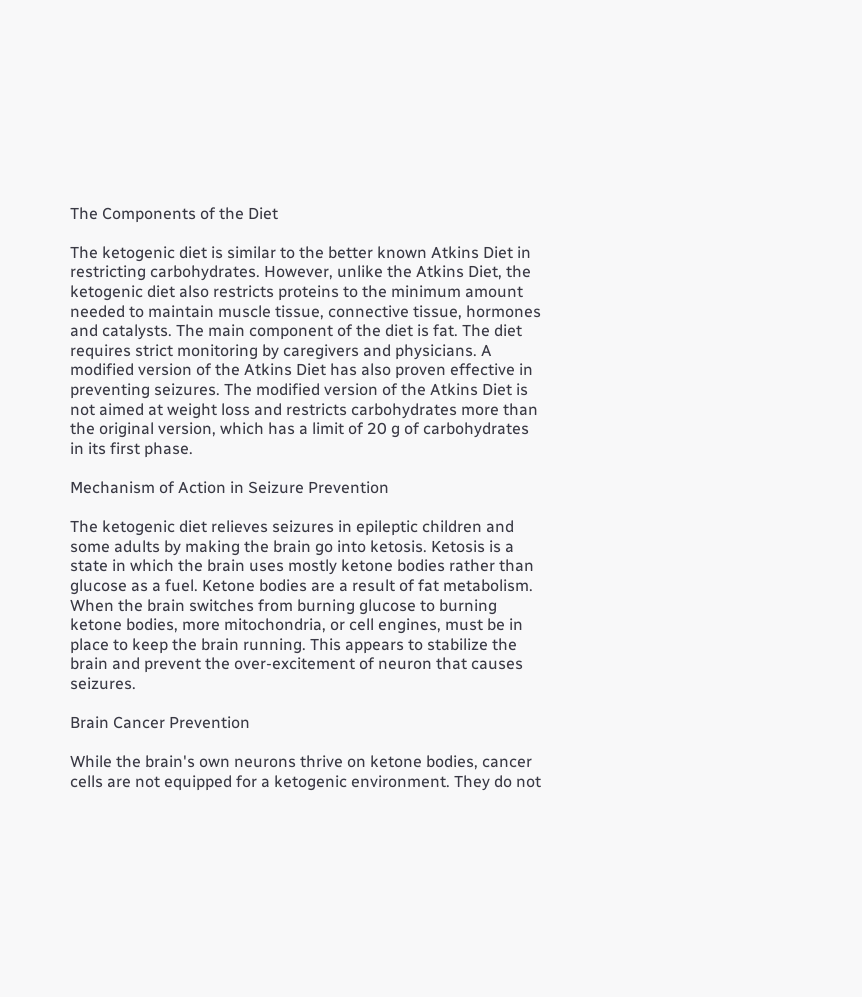The Components of the Diet

The ketogenic diet is similar to the better known Atkins Diet in restricting carbohydrates. However, unlike the Atkins Diet, the ketogenic diet also restricts proteins to the minimum amount needed to maintain muscle tissue, connective tissue, hormones and catalysts. The main component of the diet is fat. The diet requires strict monitoring by caregivers and physicians. A modified version of the Atkins Diet has also proven effective in preventing seizures. The modified version of the Atkins Diet is not aimed at weight loss and restricts carbohydrates more than the original version, which has a limit of 20 g of carbohydrates in its first phase.

Mechanism of Action in Seizure Prevention

The ketogenic diet relieves seizures in epileptic children and some adults by making the brain go into ketosis. Ketosis is a state in which the brain uses mostly ketone bodies rather than glucose as a fuel. Ketone bodies are a result of fat metabolism. When the brain switches from burning glucose to burning ketone bodies, more mitochondria, or cell engines, must be in place to keep the brain running. This appears to stabilize the brain and prevent the over-excitement of neuron that causes seizures.

Brain Cancer Prevention

While the brain's own neurons thrive on ketone bodies, cancer cells are not equipped for a ketogenic environment. They do not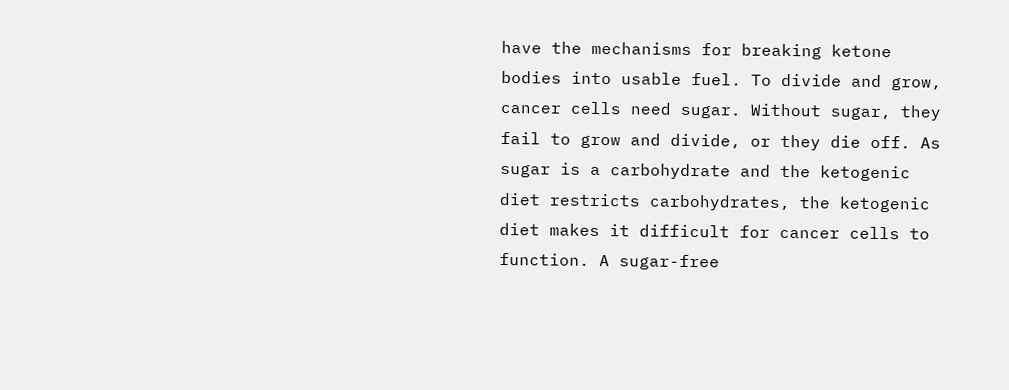have the mechanisms for breaking ketone bodies into usable fuel. To divide and grow, cancer cells need sugar. Without sugar, they fail to grow and divide, or they die off. As sugar is a carbohydrate and the ketogenic diet restricts carbohydrates, the ketogenic diet makes it difficult for cancer cells to function. A sugar-free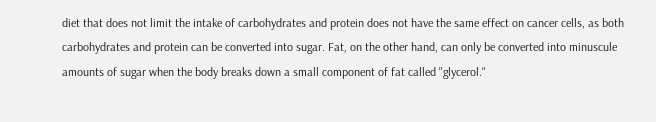diet that does not limit the intake of carbohydrates and protein does not have the same effect on cancer cells, as both carbohydrates and protein can be converted into sugar. Fat, on the other hand, can only be converted into minuscule amounts of sugar when the body breaks down a small component of fat called "glycerol."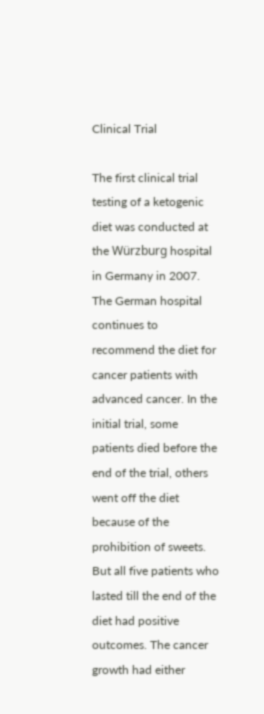Clinical Trial

The first clinical trial testing of a ketogenic diet was conducted at the Würzburg hospital in Germany in 2007. The German hospital continues to recommend the diet for cancer patients with advanced cancer. In the initial trial, some patients died before the end of the trial, others went off the diet because of the prohibition of sweets. But all five patients who lasted till the end of the diet had positive outcomes. The cancer growth had either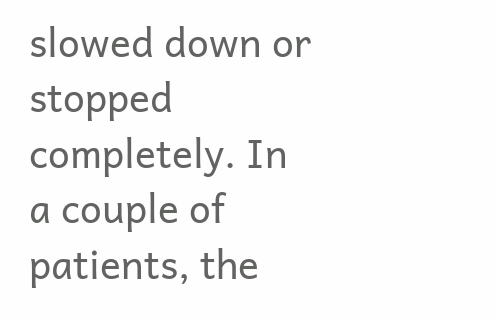slowed down or stopped completely. In a couple of patients, the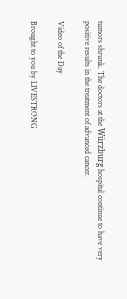tumors shrunk. The doctors at the Würzburg hospital continue to have very positive results in the treatment of advanced cancer.

Video of the Day

Brought to you by LIVESTRONG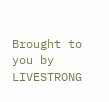Brought to you by LIVESTRONG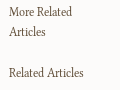More Related Articles

Related Articles